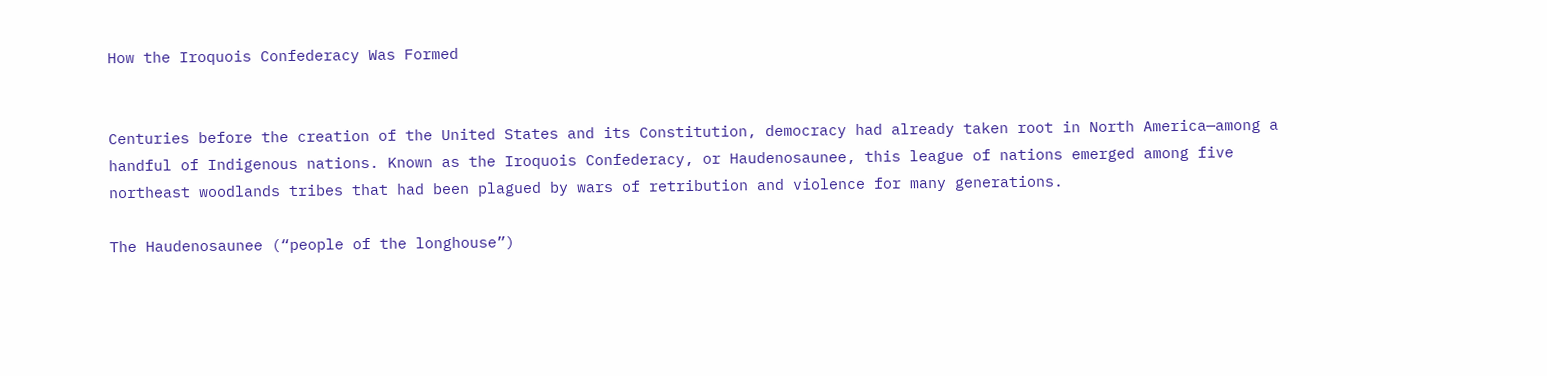How the Iroquois Confederacy Was Formed


Centuries before the creation of the United States and its Constitution, democracy had already taken root in North America—among a handful of Indigenous nations. Known as the Iroquois Confederacy, or Haudenosaunee, this league of nations emerged among five northeast woodlands tribes that had been plagued by wars of retribution and violence for many generations.

The Haudenosaunee (“people of the longhouse”)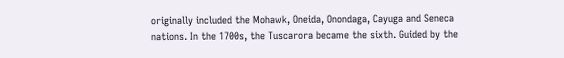originally included the Mohawk, Oneida, Onondaga, Cayuga and Seneca nations. In the 1700s, the Tuscarora became the sixth. Guided by the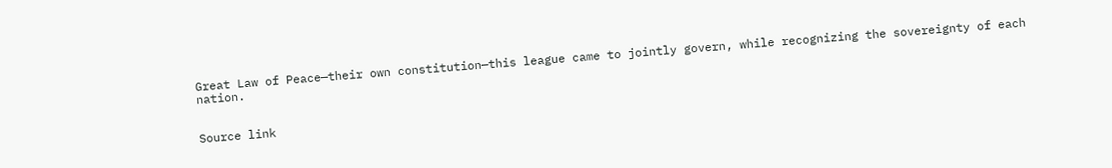Great Law of Peace—their own constitution—this league came to jointly govern, while recognizing the sovereignty of each nation.


Source link